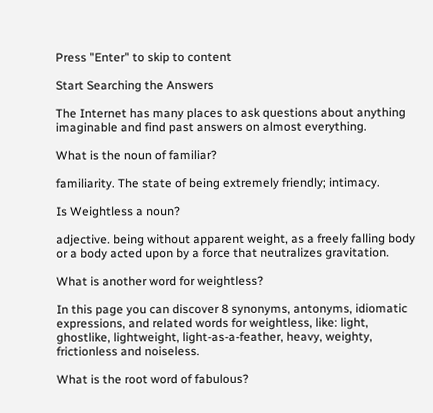Press "Enter" to skip to content

Start Searching the Answers

The Internet has many places to ask questions about anything imaginable and find past answers on almost everything.

What is the noun of familiar?

familiarity. The state of being extremely friendly; intimacy.

Is Weightless a noun?

adjective. being without apparent weight, as a freely falling body or a body acted upon by a force that neutralizes gravitation.

What is another word for weightless?

In this page you can discover 8 synonyms, antonyms, idiomatic expressions, and related words for weightless, like: light, ghostlike, lightweight, light-as-a-feather, heavy, weighty, frictionless and noiseless.

What is the root word of fabulous?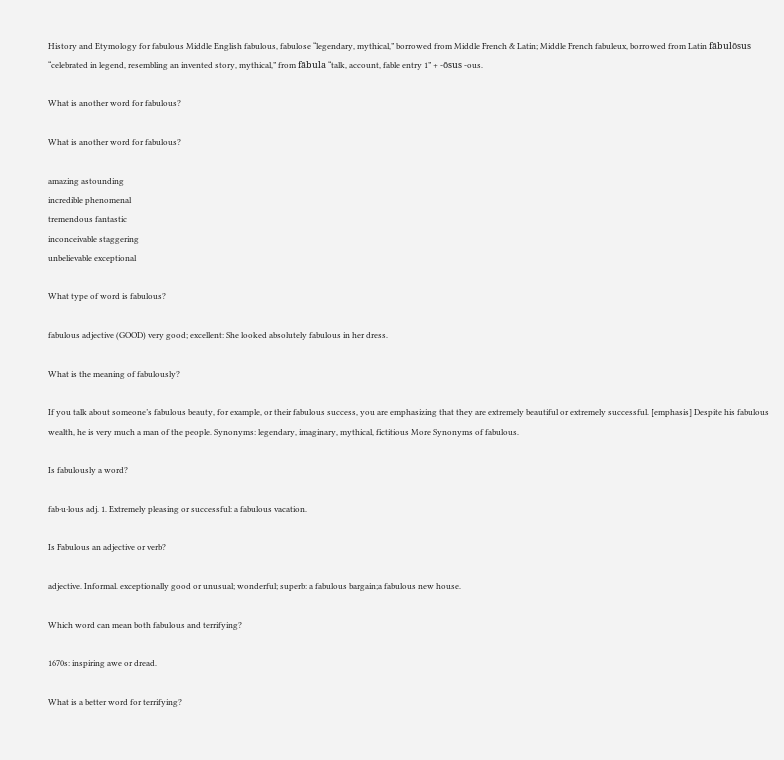History and Etymology for fabulous Middle English fabulous, fabulose “legendary, mythical,” borrowed from Middle French & Latin; Middle French fabuleux, borrowed from Latin fābulōsus “celebrated in legend, resembling an invented story, mythical,” from fābula “talk, account, fable entry 1” + -ōsus -ous.

What is another word for fabulous?

What is another word for fabulous?

amazing astounding
incredible phenomenal
tremendous fantastic
inconceivable staggering
unbelievable exceptional

What type of word is fabulous?

fabulous adjective (GOOD) very good; excellent: She looked absolutely fabulous in her dress.

What is the meaning of fabulously?

If you talk about someone’s fabulous beauty, for example, or their fabulous success, you are emphasizing that they are extremely beautiful or extremely successful. [emphasis] Despite his fabulous wealth, he is very much a man of the people. Synonyms: legendary, imaginary, mythical, fictitious More Synonyms of fabulous.

Is fabulously a word?

fab·u·lous adj. 1. Extremely pleasing or successful: a fabulous vacation.

Is Fabulous an adjective or verb?

adjective. Informal. exceptionally good or unusual; wonderful; superb: a fabulous bargain;a fabulous new house.

Which word can mean both fabulous and terrifying?

1670s: inspiring awe or dread.

What is a better word for terrifying?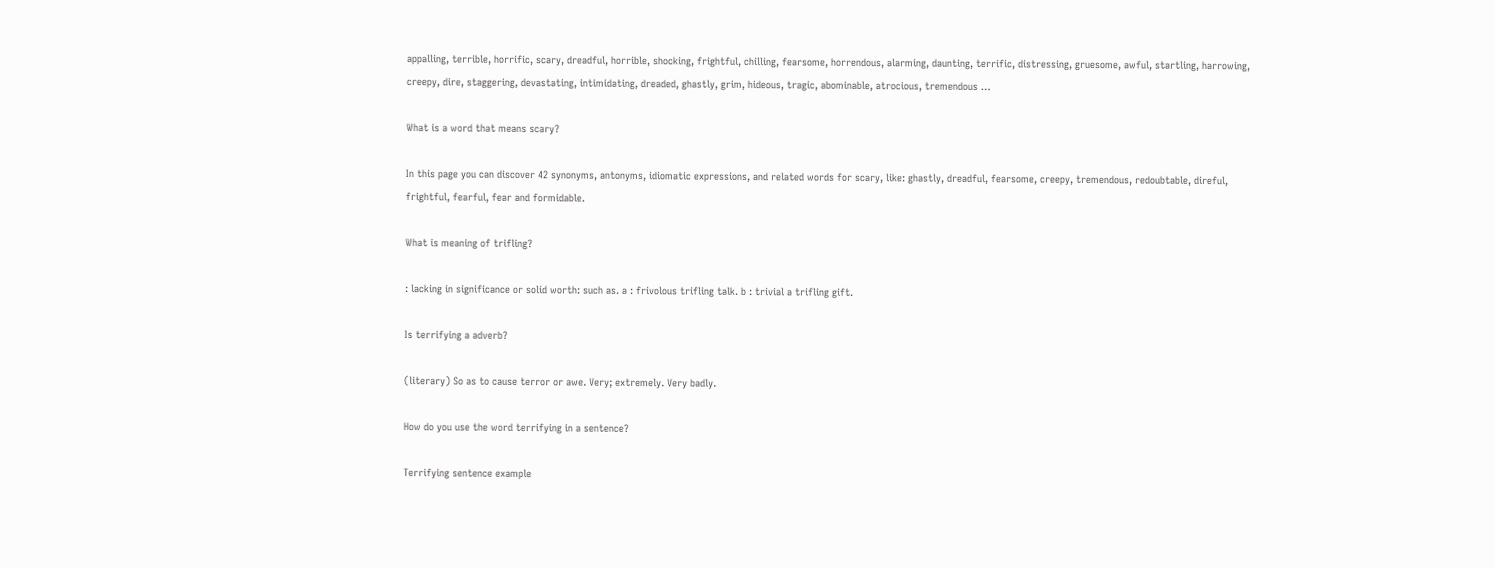appalling, terrible, horrific, scary, dreadful, horrible, shocking, frightful, chilling, fearsome, horrendous, alarming, daunting, terrific, distressing, gruesome, awful, startling, harrowing, creepy, dire, staggering, devastating, intimidating, dreaded, ghastly, grim, hideous, tragic, abominable, atrocious, tremendous …

What is a word that means scary?

In this page you can discover 42 synonyms, antonyms, idiomatic expressions, and related words for scary, like: ghastly, dreadful, fearsome, creepy, tremendous, redoubtable, direful, frightful, fearful, fear and formidable.

What is meaning of trifling?

: lacking in significance or solid worth: such as. a : frivolous trifling talk. b : trivial a trifling gift.

Is terrifying a adverb?

(literary) So as to cause terror or awe. Very; extremely. Very badly.

How do you use the word terrifying in a sentence?

Terrifying sentence example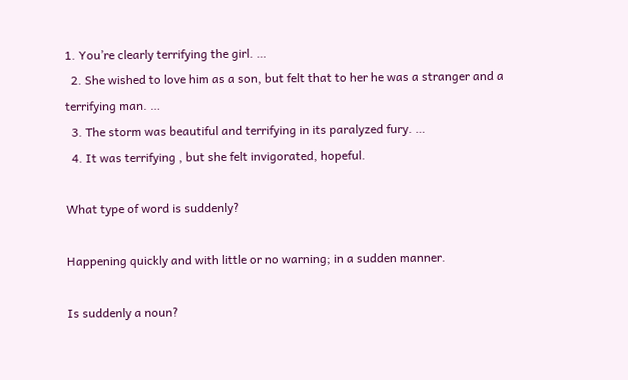1. You’re clearly terrifying the girl. …
  2. She wished to love him as a son, but felt that to her he was a stranger and a terrifying man. …
  3. The storm was beautiful and terrifying in its paralyzed fury. …
  4. It was terrifying , but she felt invigorated, hopeful.

What type of word is suddenly?

Happening quickly and with little or no warning; in a sudden manner.

Is suddenly a noun?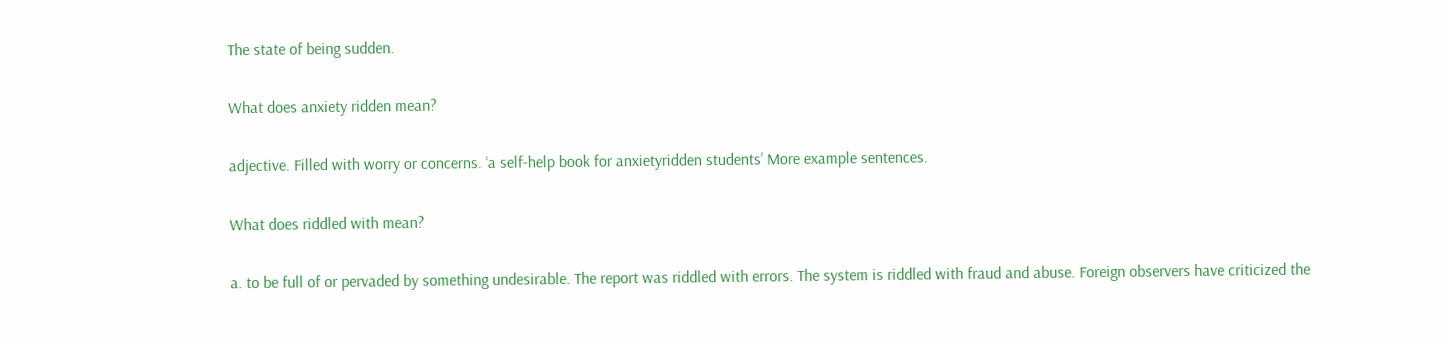The state of being sudden.

What does anxiety ridden mean?

adjective. Filled with worry or concerns. ‘a self-help book for anxietyridden students’ More example sentences.

What does riddled with mean?

a. to be full of or pervaded by something undesirable. The report was riddled with errors. The system is riddled with fraud and abuse. Foreign observers have criticized the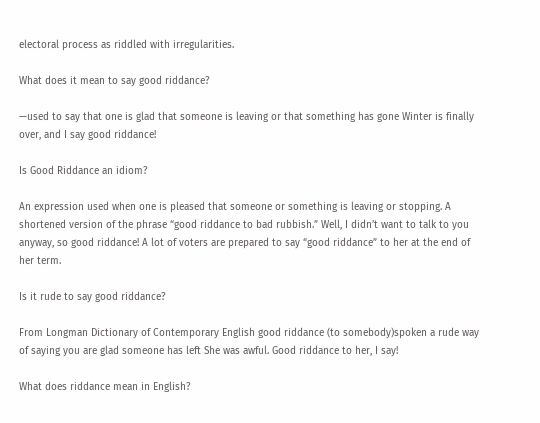electoral process as riddled with irregularities.

What does it mean to say good riddance?

—used to say that one is glad that someone is leaving or that something has gone Winter is finally over, and I say good riddance!

Is Good Riddance an idiom?

An expression used when one is pleased that someone or something is leaving or stopping. A shortened version of the phrase “good riddance to bad rubbish.” Well, I didn’t want to talk to you anyway, so good riddance! A lot of voters are prepared to say “good riddance” to her at the end of her term.

Is it rude to say good riddance?

From Longman Dictionary of Contemporary English good riddance (to somebody)spoken a rude way of saying you are glad someone has left She was awful. Good riddance to her, I say!

What does riddance mean in English?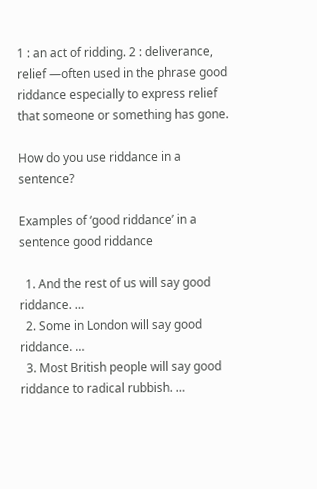1 : an act of ridding. 2 : deliverance, relief —often used in the phrase good riddance especially to express relief that someone or something has gone.

How do you use riddance in a sentence?

Examples of ‘good riddance’ in a sentence good riddance

  1. And the rest of us will say good riddance. …
  2. Some in London will say good riddance. …
  3. Most British people will say good riddance to radical rubbish. …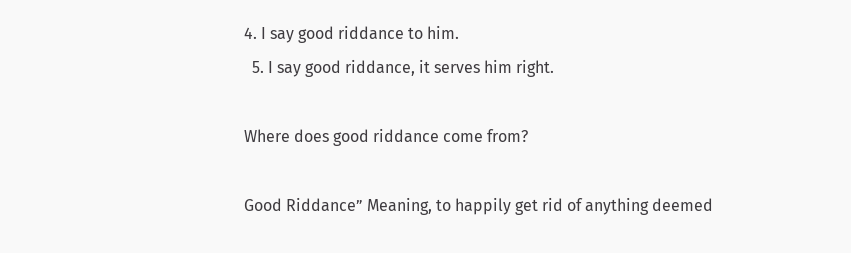4. I say good riddance to him.
  5. I say good riddance, it serves him right.

Where does good riddance come from?

Good Riddance” Meaning, to happily get rid of anything deemed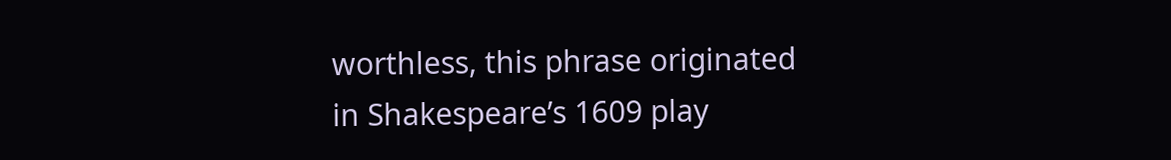worthless, this phrase originated in Shakespeare’s 1609 play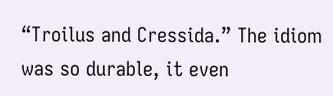“Troilus and Cressida.” The idiom was so durable, it even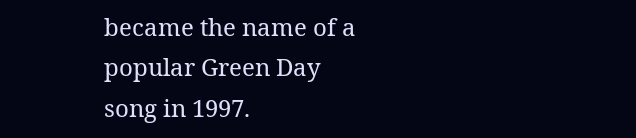became the name of a popular Green Day song in 1997.